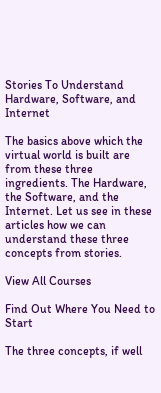Stories To Understand Hardware, Software, and Internet

The basics above which the virtual world is built are from these three ingredients. The Hardware, the Software, and the Internet. Let us see in these articles how we can understand these three concepts from stories.

View All Courses

Find Out Where You Need to Start

The three concepts, if well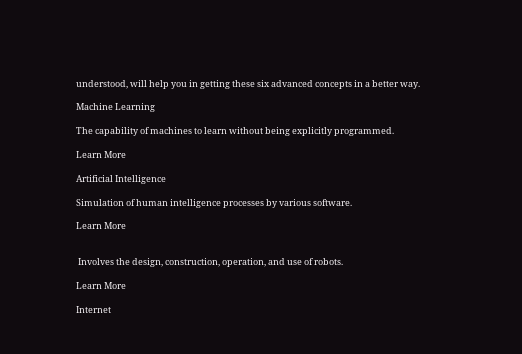understood, will help you in getting these six advanced concepts in a better way.

Machine Learning

The capability of machines to learn without being explicitly programmed.

Learn More

Artificial Intelligence

Simulation of human intelligence processes by various software.

Learn More


 Involves the design, construction, operation, and use of robots.

Learn More

Internet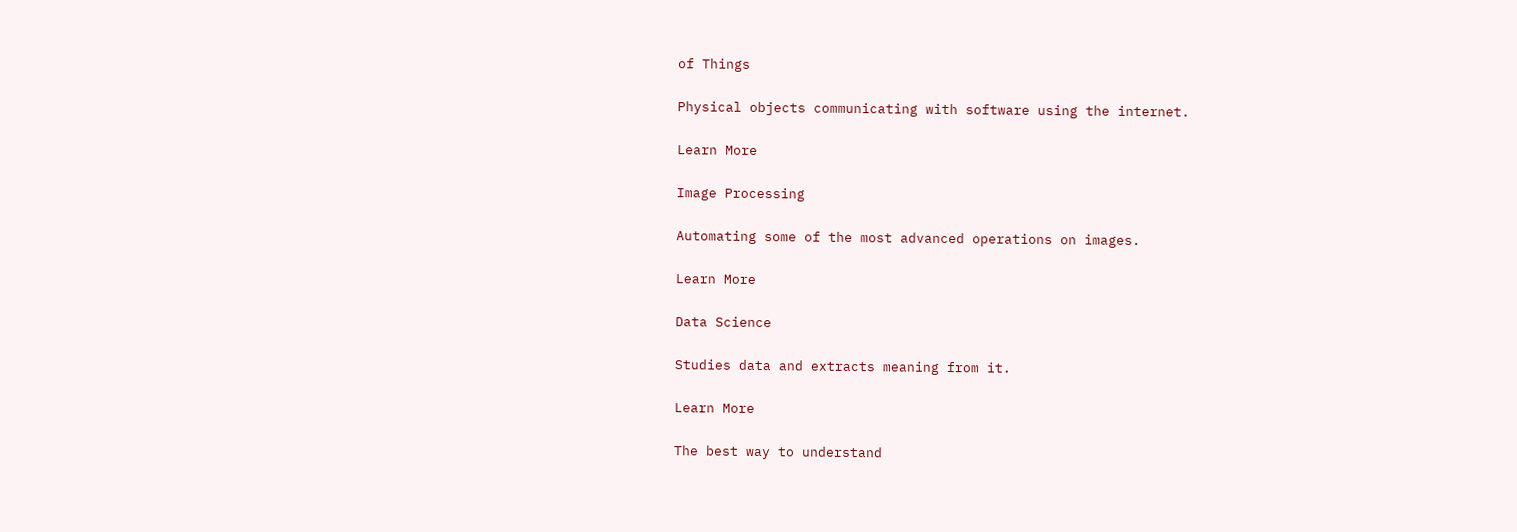of Things

Physical objects communicating with software using the internet.

Learn More

Image Processing

Automating some of the most advanced operations on images.

Learn More

Data Science

Studies data and extracts meaning from it.

Learn More

The best way to understand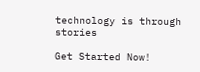technology is through stories

Get Started Now!